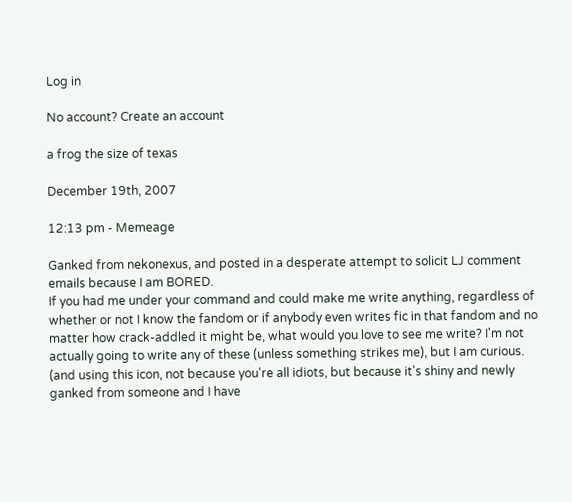Log in

No account? Create an account

a frog the size of texas

December 19th, 2007

12:13 pm - Memeage

Ganked from nekonexus, and posted in a desperate attempt to solicit LJ comment emails because I am BORED.
If you had me under your command and could make me write anything, regardless of whether or not I know the fandom or if anybody even writes fic in that fandom and no matter how crack-addled it might be, what would you love to see me write? I'm not actually going to write any of these (unless something strikes me), but I am curious.
(and using this icon, not because you're all idiots, but because it's shiny and newly ganked from someone and I have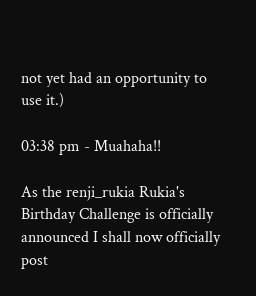not yet had an opportunity to use it.)

03:38 pm - Muahaha!!

As the renji_rukia Rukia's Birthday Challenge is officially announced I shall now officially post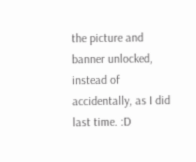the picture and banner unlocked, instead of accidentally, as I did last time. :D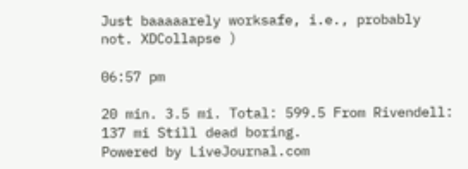Just baaaaarely worksafe, i.e., probably not. XDCollapse )

06:57 pm

20 min. 3.5 mi. Total: 599.5 From Rivendell: 137 mi Still dead boring.
Powered by LiveJournal.com